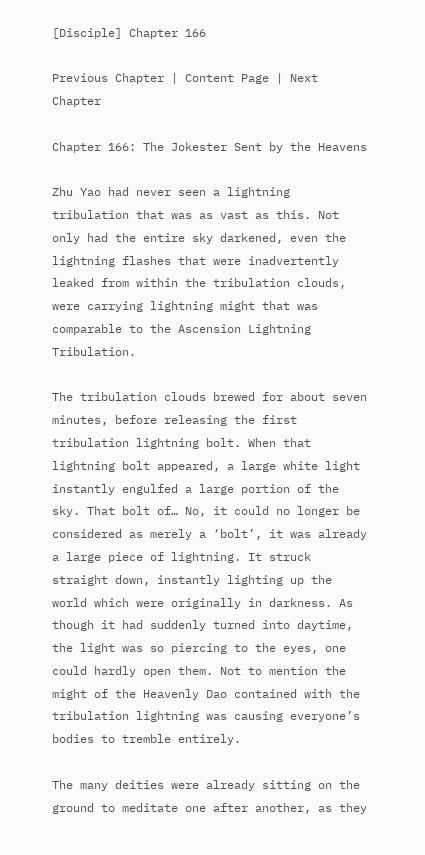[Disciple] Chapter 166

Previous Chapter | Content Page | Next Chapter

Chapter 166: The Jokester Sent by the Heavens

Zhu Yao had never seen a lightning tribulation that was as vast as this. Not only had the entire sky darkened, even the lightning flashes that were inadvertently leaked from within the tribulation clouds, were carrying lightning might that was comparable to the Ascension Lightning Tribulation.

The tribulation clouds brewed for about seven minutes, before releasing the first tribulation lightning bolt. When that lightning bolt appeared, a large white light instantly engulfed a large portion of the sky. That bolt of… No, it could no longer be considered as merely a ‘bolt’, it was already a large piece of lightning. It struck straight down, instantly lighting up the world which were originally in darkness. As though it had suddenly turned into daytime, the light was so piercing to the eyes, one could hardly open them. Not to mention the might of the Heavenly Dao contained with the tribulation lightning was causing everyone’s bodies to tremble entirely.

The many deities were already sitting on the ground to meditate one after another, as they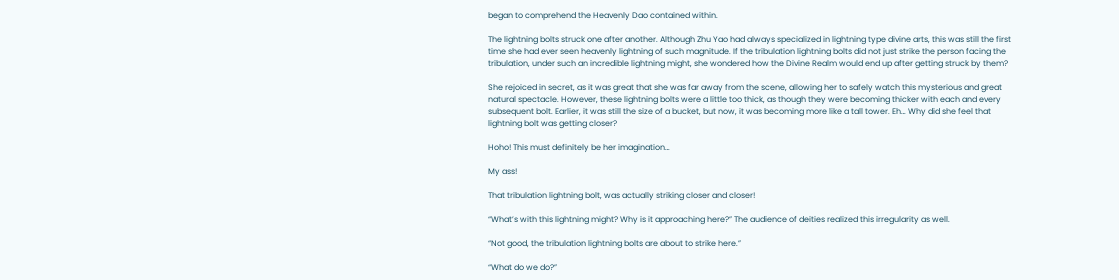began to comprehend the Heavenly Dao contained within.

The lightning bolts struck one after another. Although Zhu Yao had always specialized in lightning type divine arts, this was still the first time she had ever seen heavenly lightning of such magnitude. If the tribulation lightning bolts did not just strike the person facing the tribulation, under such an incredible lightning might, she wondered how the Divine Realm would end up after getting struck by them?

She rejoiced in secret, as it was great that she was far away from the scene, allowing her to safely watch this mysterious and great natural spectacle. However, these lightning bolts were a little too thick, as though they were becoming thicker with each and every subsequent bolt. Earlier, it was still the size of a bucket, but now, it was becoming more like a tall tower. Eh… Why did she feel that lightning bolt was getting closer?

Hoho! This must definitely be her imagination…

My ass!

That tribulation lightning bolt, was actually striking closer and closer!

“What’s with this lightning might? Why is it approaching here?” The audience of deities realized this irregularity as well.

“Not good, the tribulation lightning bolts are about to strike here.”

“What do we do?”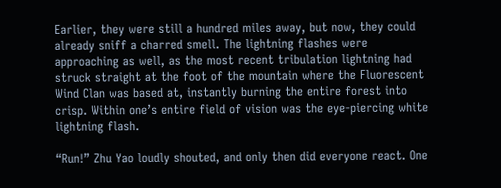Earlier, they were still a hundred miles away, but now, they could already sniff a charred smell. The lightning flashes were approaching as well, as the most recent tribulation lightning had struck straight at the foot of the mountain where the Fluorescent Wind Clan was based at, instantly burning the entire forest into crisp. Within one’s entire field of vision was the eye-piercing white lightning flash.

“Run!” Zhu Yao loudly shouted, and only then did everyone react. One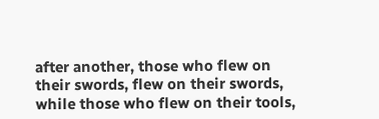after another, those who flew on their swords, flew on their swords, while those who flew on their tools,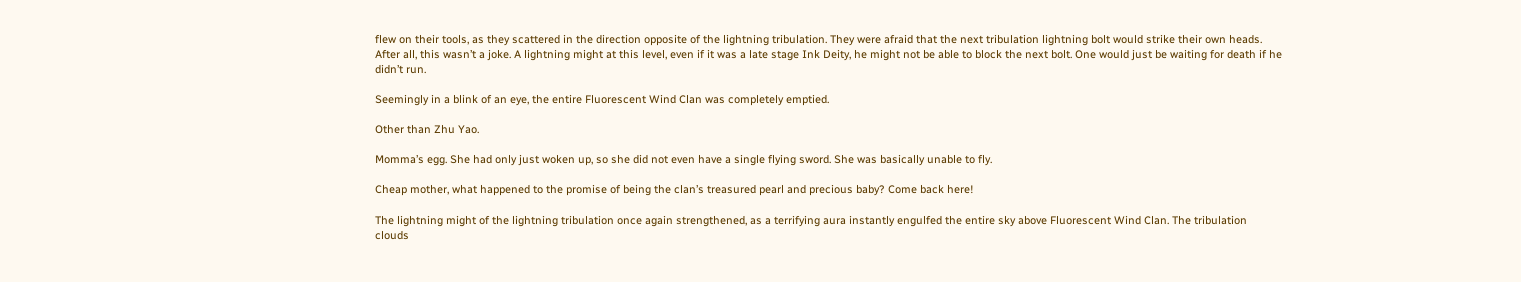flew on their tools, as they scattered in the direction opposite of the lightning tribulation. They were afraid that the next tribulation lightning bolt would strike their own heads. After all, this wasn’t a joke. A lightning might at this level, even if it was a late stage Ink Deity, he might not be able to block the next bolt. One would just be waiting for death if he didn’t run.

Seemingly in a blink of an eye, the entire Fluorescent Wind Clan was completely emptied.

Other than Zhu Yao.

Momma’s egg. She had only just woken up, so she did not even have a single flying sword. She was basically unable to fly.

Cheap mother, what happened to the promise of being the clan’s treasured pearl and precious baby? Come back here!

The lightning might of the lightning tribulation once again strengthened, as a terrifying aura instantly engulfed the entire sky above Fluorescent Wind Clan. The tribulation clouds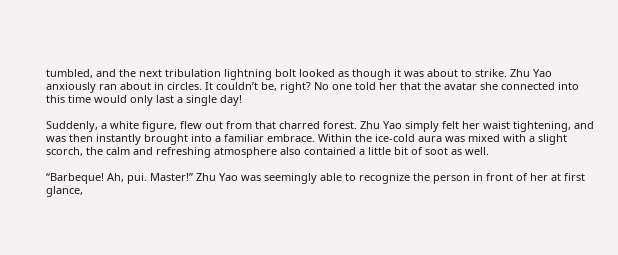tumbled, and the next tribulation lightning bolt looked as though it was about to strike. Zhu Yao anxiously ran about in circles. It couldn’t be, right? No one told her that the avatar she connected into this time would only last a single day!

Suddenly, a white figure, flew out from that charred forest. Zhu Yao simply felt her waist tightening, and was then instantly brought into a familiar embrace. Within the ice-cold aura was mixed with a slight scorch, the calm and refreshing atmosphere also contained a little bit of soot as well.

“Barbeque! Ah, pui. Master!” Zhu Yao was seemingly able to recognize the person in front of her at first glance,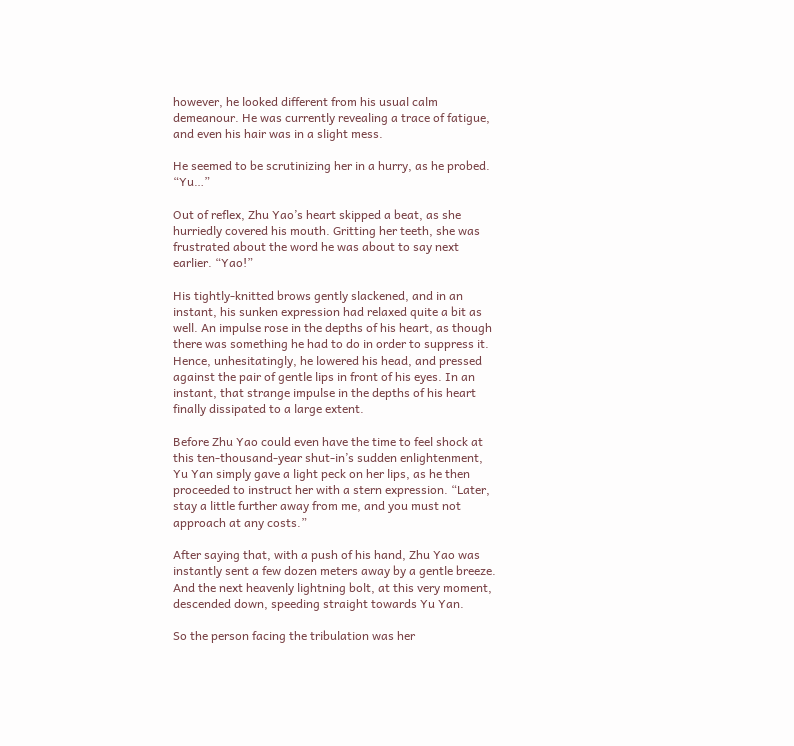however, he looked different from his usual calm demeanour. He was currently revealing a trace of fatigue, and even his hair was in a slight mess.

He seemed to be scrutinizing her in a hurry, as he probed. “Yu…”

Out of reflex, Zhu Yao’s heart skipped a beat, as she hurriedly covered his mouth. Gritting her teeth, she was frustrated about the word he was about to say next earlier. “Yao!”

His tightly-knitted brows gently slackened, and in an instant, his sunken expression had relaxed quite a bit as well. An impulse rose in the depths of his heart, as though there was something he had to do in order to suppress it. Hence, unhesitatingly, he lowered his head, and pressed against the pair of gentle lips in front of his eyes. In an instant, that strange impulse in the depths of his heart finally dissipated to a large extent.

Before Zhu Yao could even have the time to feel shock at this ten-thousand-year shut-in’s sudden enlightenment, Yu Yan simply gave a light peck on her lips, as he then proceeded to instruct her with a stern expression. “Later, stay a little further away from me, and you must not approach at any costs.”

After saying that, with a push of his hand, Zhu Yao was instantly sent a few dozen meters away by a gentle breeze. And the next heavenly lightning bolt, at this very moment, descended down, speeding straight towards Yu Yan.

So the person facing the tribulation was her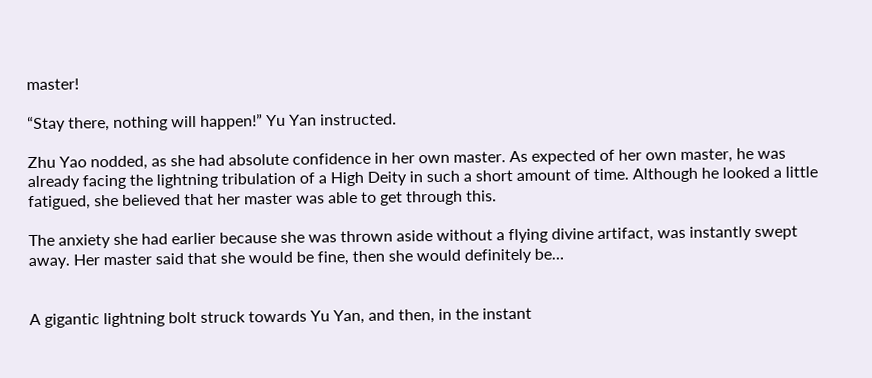master!

“Stay there, nothing will happen!” Yu Yan instructed.

Zhu Yao nodded, as she had absolute confidence in her own master. As expected of her own master, he was already facing the lightning tribulation of a High Deity in such a short amount of time. Although he looked a little fatigued, she believed that her master was able to get through this.

The anxiety she had earlier because she was thrown aside without a flying divine artifact, was instantly swept away. Her master said that she would be fine, then she would definitely be…


A gigantic lightning bolt struck towards Yu Yan, and then, in the instant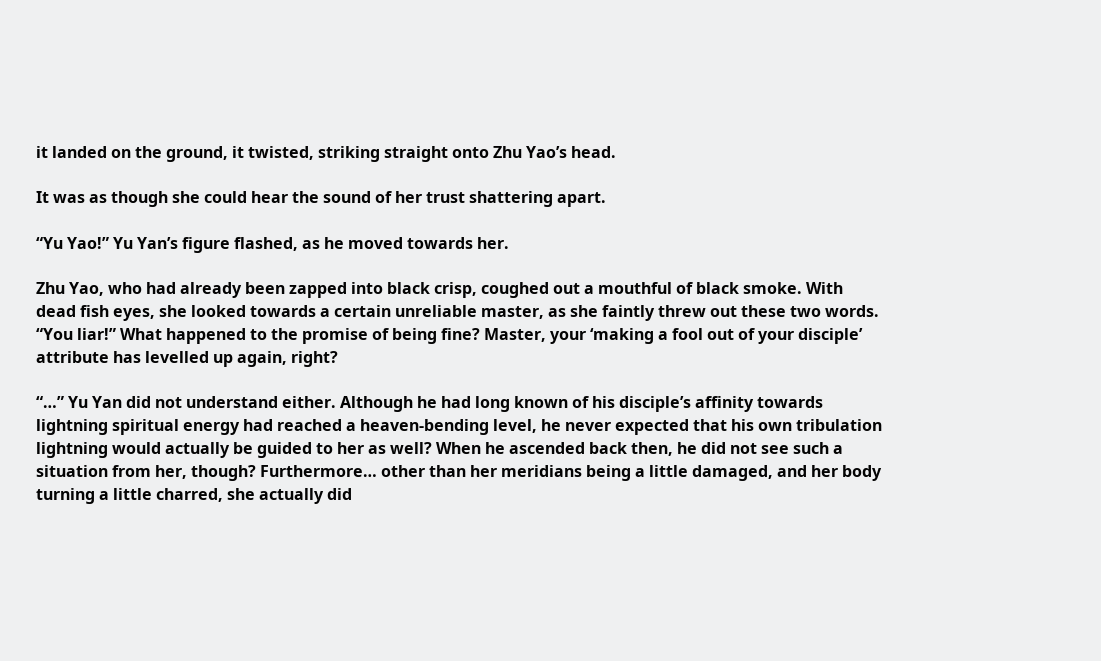it landed on the ground, it twisted, striking straight onto Zhu Yao’s head.

It was as though she could hear the sound of her trust shattering apart.

“Yu Yao!” Yu Yan’s figure flashed, as he moved towards her.

Zhu Yao, who had already been zapped into black crisp, coughed out a mouthful of black smoke. With dead fish eyes, she looked towards a certain unreliable master, as she faintly threw out these two words. “You liar!” What happened to the promise of being fine? Master, your ‘making a fool out of your disciple’ attribute has levelled up again, right?

“…” Yu Yan did not understand either. Although he had long known of his disciple’s affinity towards lightning spiritual energy had reached a heaven-bending level, he never expected that his own tribulation lightning would actually be guided to her as well? When he ascended back then, he did not see such a situation from her, though? Furthermore… other than her meridians being a little damaged, and her body turning a little charred, she actually did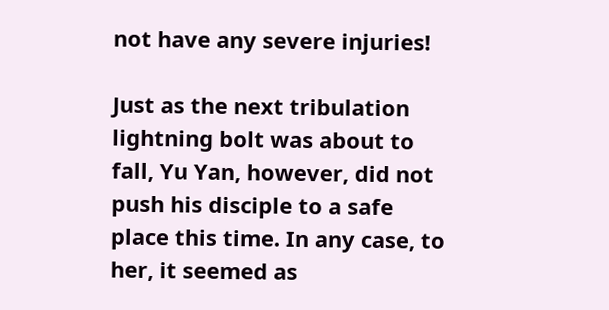not have any severe injuries!

Just as the next tribulation lightning bolt was about to fall, Yu Yan, however, did not push his disciple to a safe place this time. In any case, to her, it seemed as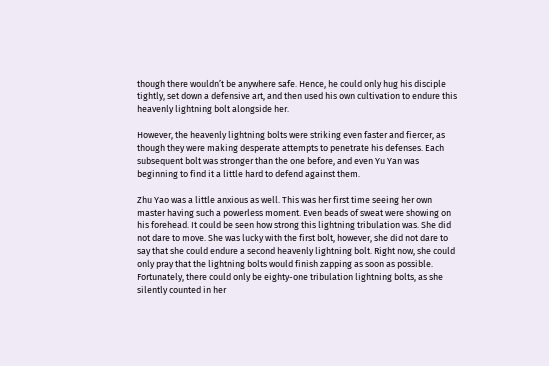though there wouldn’t be anywhere safe. Hence, he could only hug his disciple tightly, set down a defensive art, and then used his own cultivation to endure this heavenly lightning bolt alongside her.

However, the heavenly lightning bolts were striking even faster and fiercer, as though they were making desperate attempts to penetrate his defenses. Each subsequent bolt was stronger than the one before, and even Yu Yan was beginning to find it a little hard to defend against them.

Zhu Yao was a little anxious as well. This was her first time seeing her own master having such a powerless moment. Even beads of sweat were showing on his forehead. It could be seen how strong this lightning tribulation was. She did not dare to move. She was lucky with the first bolt, however, she did not dare to say that she could endure a second heavenly lightning bolt. Right now, she could only pray that the lightning bolts would finish zapping as soon as possible. Fortunately, there could only be eighty-one tribulation lightning bolts, as she silently counted in her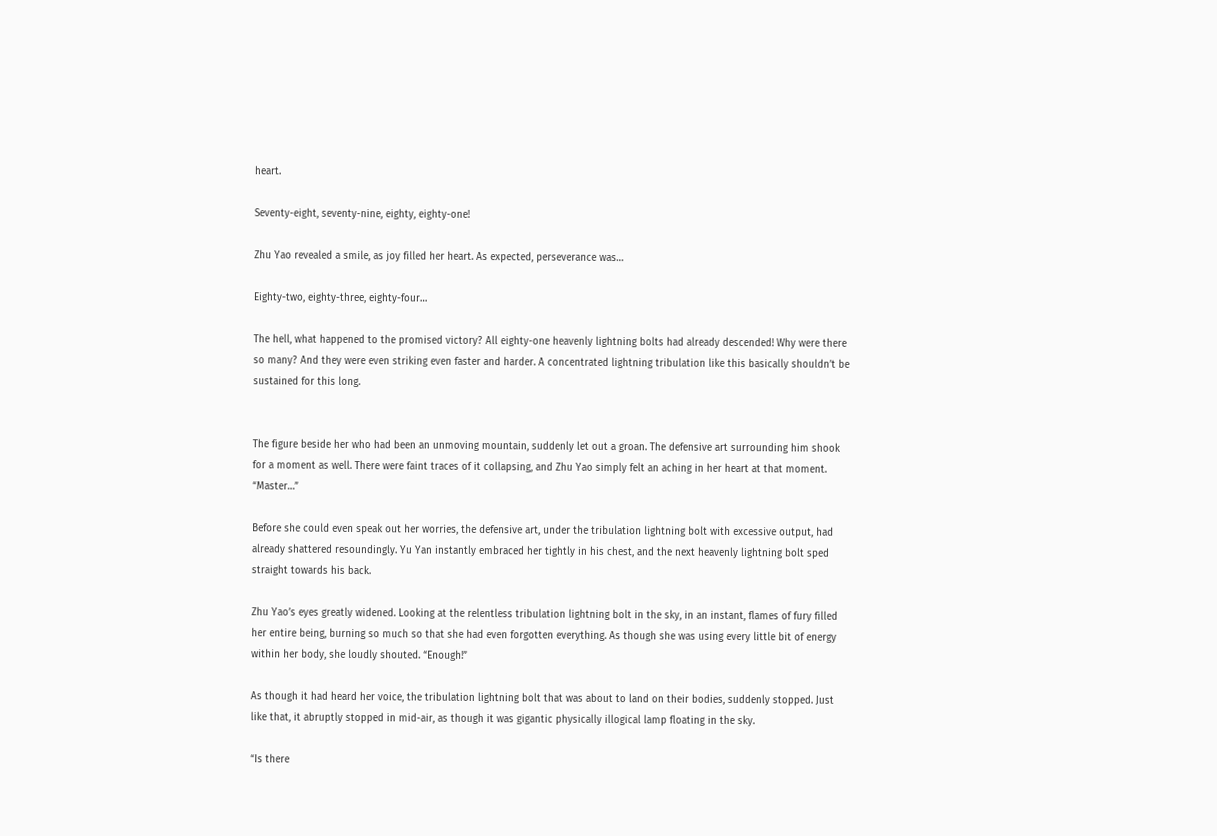heart.

Seventy-eight, seventy-nine, eighty, eighty-one!

Zhu Yao revealed a smile, as joy filled her heart. As expected, perseverance was…

Eighty-two, eighty-three, eighty-four…

The hell, what happened to the promised victory? All eighty-one heavenly lightning bolts had already descended! Why were there so many? And they were even striking even faster and harder. A concentrated lightning tribulation like this basically shouldn’t be sustained for this long.


The figure beside her who had been an unmoving mountain, suddenly let out a groan. The defensive art surrounding him shook for a moment as well. There were faint traces of it collapsing, and Zhu Yao simply felt an aching in her heart at that moment. “Master…”

Before she could even speak out her worries, the defensive art, under the tribulation lightning bolt with excessive output, had already shattered resoundingly. Yu Yan instantly embraced her tightly in his chest, and the next heavenly lightning bolt sped straight towards his back.

Zhu Yao’s eyes greatly widened. Looking at the relentless tribulation lightning bolt in the sky, in an instant, flames of fury filled her entire being, burning so much so that she had even forgotten everything. As though she was using every little bit of energy within her body, she loudly shouted. “Enough!”

As though it had heard her voice, the tribulation lightning bolt that was about to land on their bodies, suddenly stopped. Just like that, it abruptly stopped in mid-air, as though it was gigantic physically illogical lamp floating in the sky.

“Is there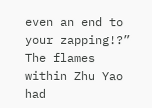even an end to your zapping!?” The flames within Zhu Yao had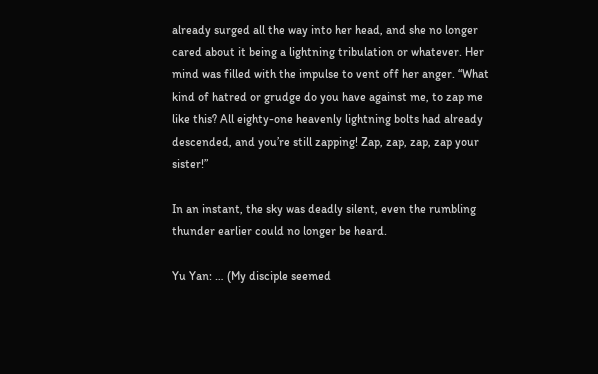already surged all the way into her head, and she no longer cared about it being a lightning tribulation or whatever. Her mind was filled with the impulse to vent off her anger. “What kind of hatred or grudge do you have against me, to zap me like this? All eighty-one heavenly lightning bolts had already descended, and you’re still zapping! Zap, zap, zap, zap your sister!”

In an instant, the sky was deadly silent, even the rumbling thunder earlier could no longer be heard.

Yu Yan: … (My disciple seemed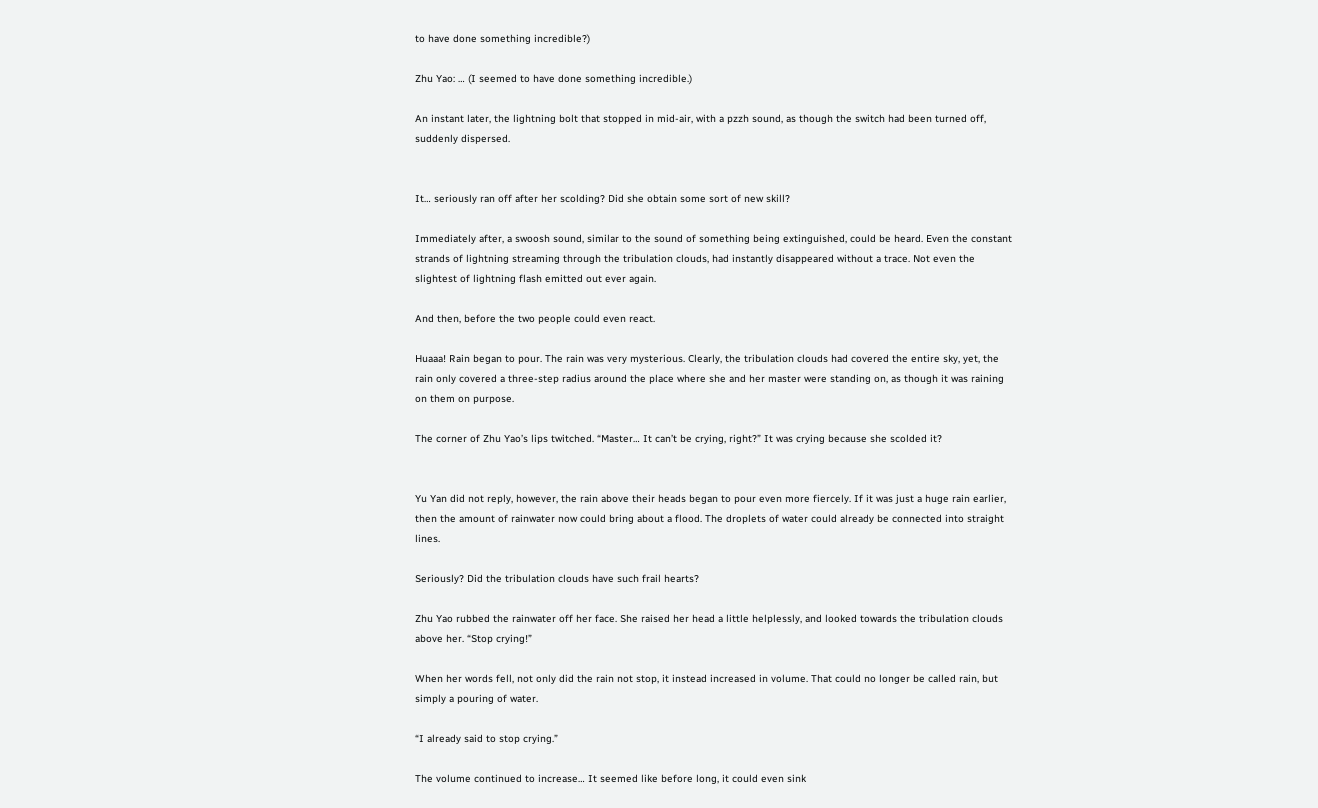to have done something incredible?)

Zhu Yao: … (I seemed to have done something incredible.)

An instant later, the lightning bolt that stopped in mid-air, with a pzzh sound, as though the switch had been turned off, suddenly dispersed.


It… seriously ran off after her scolding? Did she obtain some sort of new skill?

Immediately after, a swoosh sound, similar to the sound of something being extinguished, could be heard. Even the constant strands of lightning streaming through the tribulation clouds, had instantly disappeared without a trace. Not even the slightest of lightning flash emitted out ever again.

And then, before the two people could even react.

Huaaa! Rain began to pour. The rain was very mysterious. Clearly, the tribulation clouds had covered the entire sky, yet, the rain only covered a three-step radius around the place where she and her master were standing on, as though it was raining on them on purpose.

The corner of Zhu Yao’s lips twitched. “Master… It can’t be crying, right?” It was crying because she scolded it?


Yu Yan did not reply, however, the rain above their heads began to pour even more fiercely. If it was just a huge rain earlier, then the amount of rainwater now could bring about a flood. The droplets of water could already be connected into straight lines.

Seriously? Did the tribulation clouds have such frail hearts?

Zhu Yao rubbed the rainwater off her face. She raised her head a little helplessly, and looked towards the tribulation clouds above her. “Stop crying!”

When her words fell, not only did the rain not stop, it instead increased in volume. That could no longer be called rain, but simply a pouring of water.

“I already said to stop crying.”

The volume continued to increase… It seemed like before long, it could even sink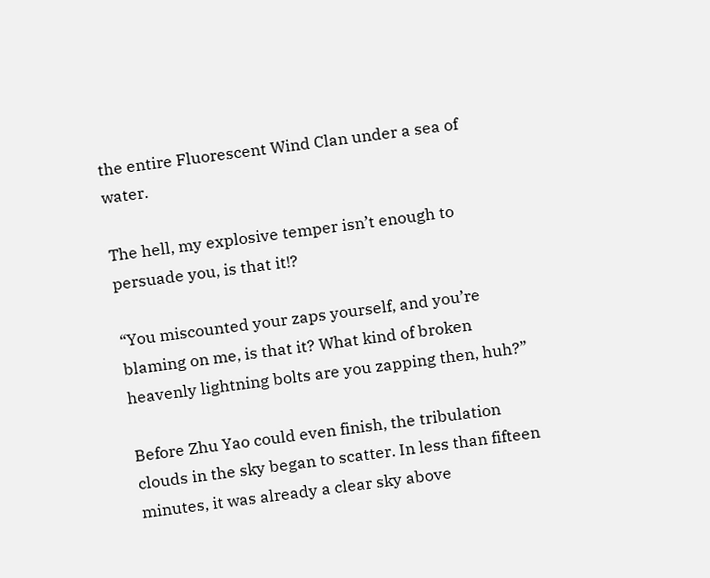the entire Fluorescent Wind Clan under a sea of water.

The hell, my explosive temper isn’t enough to persuade you, is that it!?

“You miscounted your zaps yourself, and you’re blaming on me, is that it? What kind of broken heavenly lightning bolts are you zapping then, huh?”

Before Zhu Yao could even finish, the tribulation clouds in the sky began to scatter. In less than fifteen minutes, it was already a clear sky above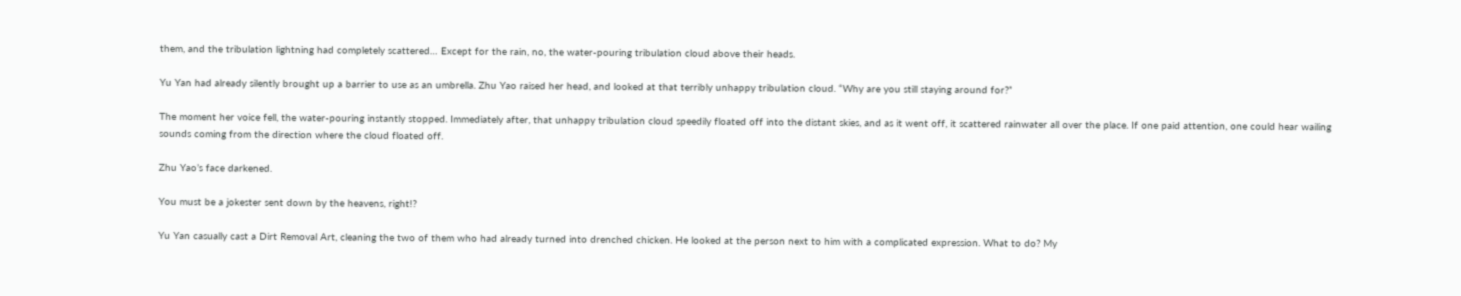them, and the tribulation lightning had completely scattered… Except for the rain, no, the water-pouring tribulation cloud above their heads.

Yu Yan had already silently brought up a barrier to use as an umbrella. Zhu Yao raised her head, and looked at that terribly unhappy tribulation cloud. “Why are you still staying around for?”

The moment her voice fell, the water-pouring instantly stopped. Immediately after, that unhappy tribulation cloud speedily floated off into the distant skies, and as it went off, it scattered rainwater all over the place. If one paid attention, one could hear wailing sounds coming from the direction where the cloud floated off.

Zhu Yao’s face darkened.

You must be a jokester sent down by the heavens, right!?

Yu Yan casually cast a Dirt Removal Art, cleaning the two of them who had already turned into drenched chicken. He looked at the person next to him with a complicated expression. What to do? My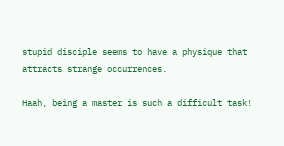stupid disciple seems to have a physique that attracts strange occurrences.

Haah, being a master is such a difficult task!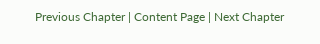Previous Chapter | Content Page | Next Chapter